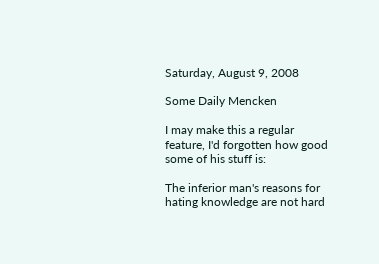Saturday, August 9, 2008

Some Daily Mencken

I may make this a regular feature, I'd forgotten how good some of his stuff is:

The inferior man's reasons for hating knowledge are not hard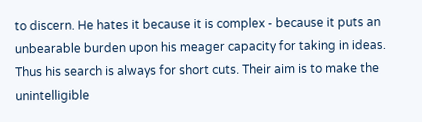to discern. He hates it because it is complex - because it puts an unbearable burden upon his meager capacity for taking in ideas. Thus his search is always for short cuts. Their aim is to make the unintelligible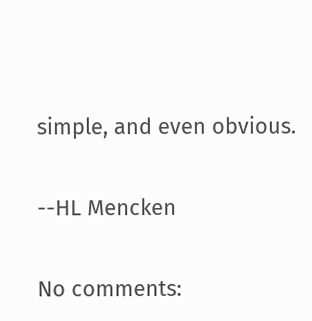simple, and even obvious.

--HL Mencken

No comments: